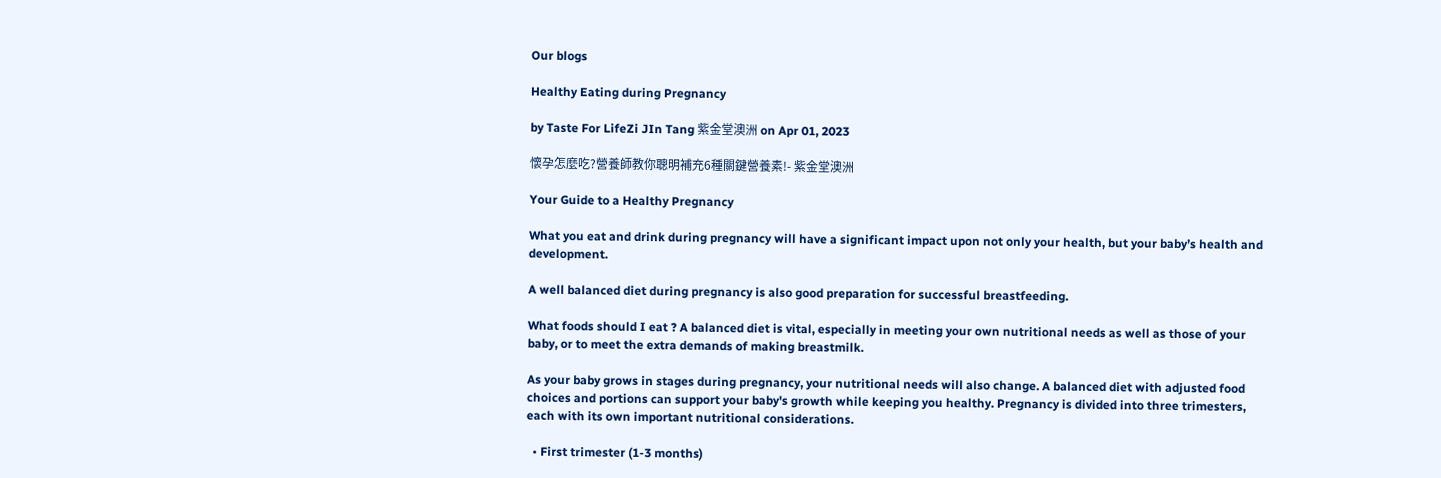Our blogs

Healthy Eating during Pregnancy

by Taste For LifeZi JIn Tang 紫金堂澳洲 on Apr 01, 2023

懷孕怎麼吃?營養師教你聰明補充6種關鍵營養素!- 紫金堂澳洲

Your Guide to a Healthy Pregnancy

What you eat and drink during pregnancy will have a significant impact upon not only your health, but your baby’s health and development.

A well balanced diet during pregnancy is also good preparation for successful breastfeeding.

What foods should I eat ? A balanced diet is vital, especially in meeting your own nutritional needs as well as those of your baby, or to meet the extra demands of making breastmilk.

As your baby grows in stages during pregnancy, your nutritional needs will also change. A balanced diet with adjusted food choices and portions can support your baby's growth while keeping you healthy. Pregnancy is divided into three trimesters, each with its own important nutritional considerations.

  • First trimester (1-3 months)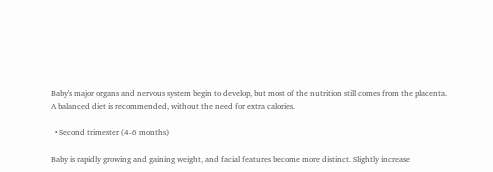Baby's major organs and nervous system begin to develop, but most of the nutrition still comes from the placenta. A balanced diet is recommended, without the need for extra calories.

  • Second trimester (4-6 months)

Baby is rapidly growing and gaining weight, and facial features become more distinct. Slightly increase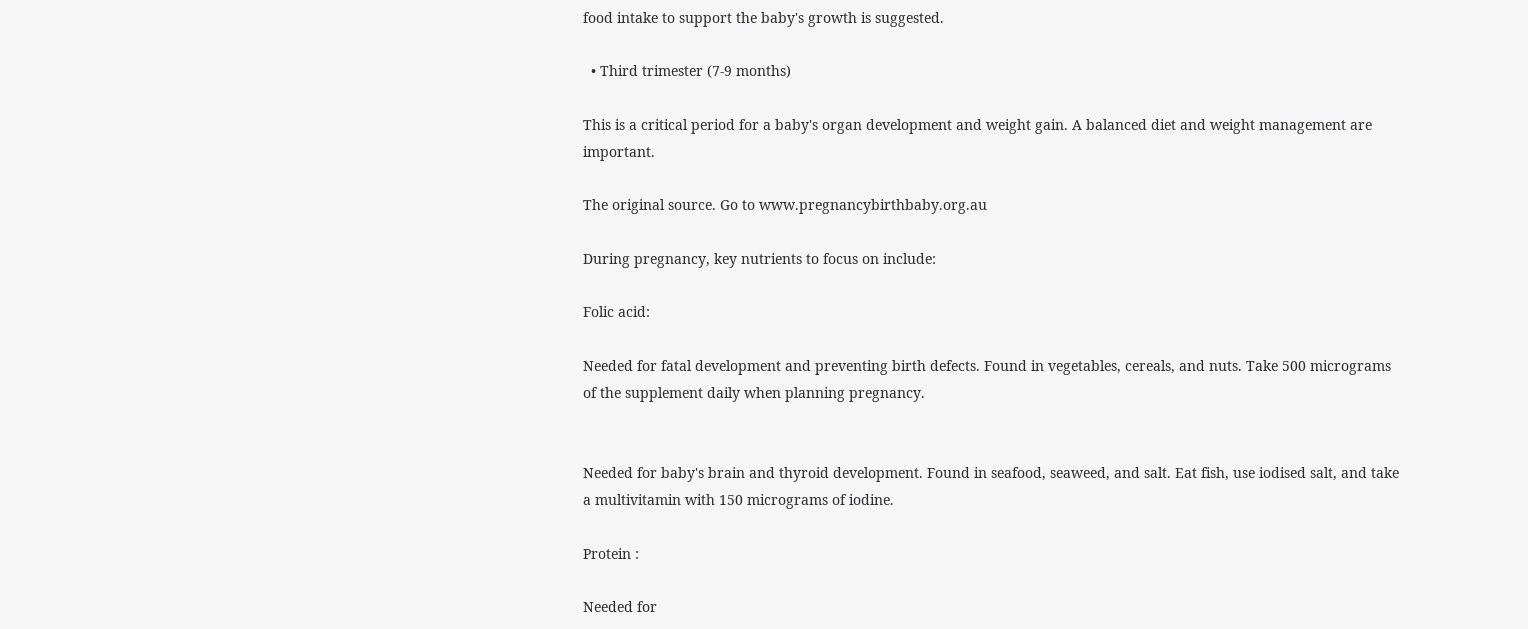food intake to support the baby's growth is suggested.

  • Third trimester (7-9 months)

This is a critical period for a baby's organ development and weight gain. A balanced diet and weight management are important.

The original source. Go to www.pregnancybirthbaby.org.au

During pregnancy, key nutrients to focus on include:

Folic acid:

Needed for fatal development and preventing birth defects. Found in vegetables, cereals, and nuts. Take 500 micrograms of the supplement daily when planning pregnancy.


Needed for baby's brain and thyroid development. Found in seafood, seaweed, and salt. Eat fish, use iodised salt, and take a multivitamin with 150 micrograms of iodine.

Protein :

Needed for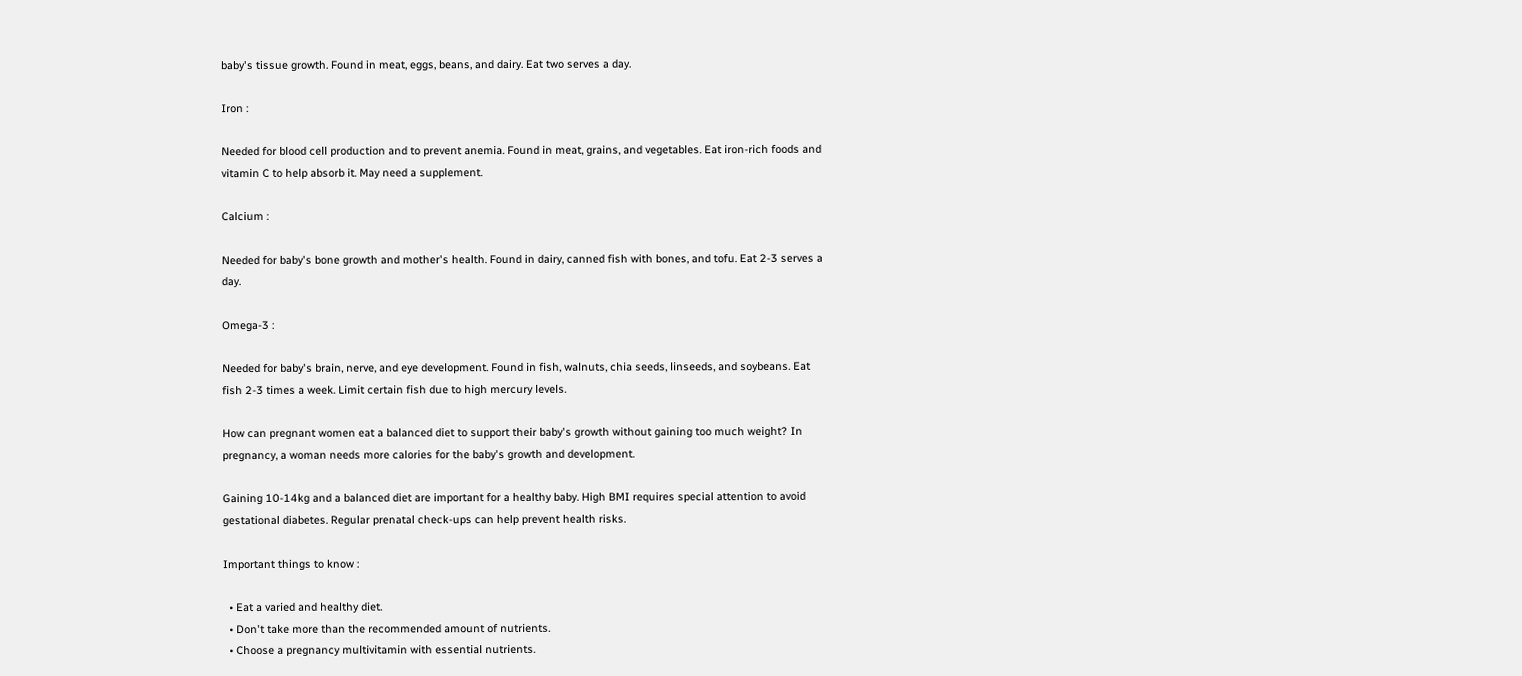baby's tissue growth. Found in meat, eggs, beans, and dairy. Eat two serves a day.

Iron :

Needed for blood cell production and to prevent anemia. Found in meat, grains, and vegetables. Eat iron-rich foods and vitamin C to help absorb it. May need a supplement.

Calcium :

Needed for baby's bone growth and mother's health. Found in dairy, canned fish with bones, and tofu. Eat 2-3 serves a day.

Omega-3 :

Needed for baby's brain, nerve, and eye development. Found in fish, walnuts, chia seeds, linseeds, and soybeans. Eat fish 2-3 times a week. Limit certain fish due to high mercury levels.

How can pregnant women eat a balanced diet to support their baby's growth without gaining too much weight? In pregnancy, a woman needs more calories for the baby's growth and development.

Gaining 10-14kg and a balanced diet are important for a healthy baby. High BMI requires special attention to avoid gestational diabetes. Regular prenatal check-ups can help prevent health risks.

Important things to know :

  • Eat a varied and healthy diet.
  • Don't take more than the recommended amount of nutrients.
  • Choose a pregnancy multivitamin with essential nutrients.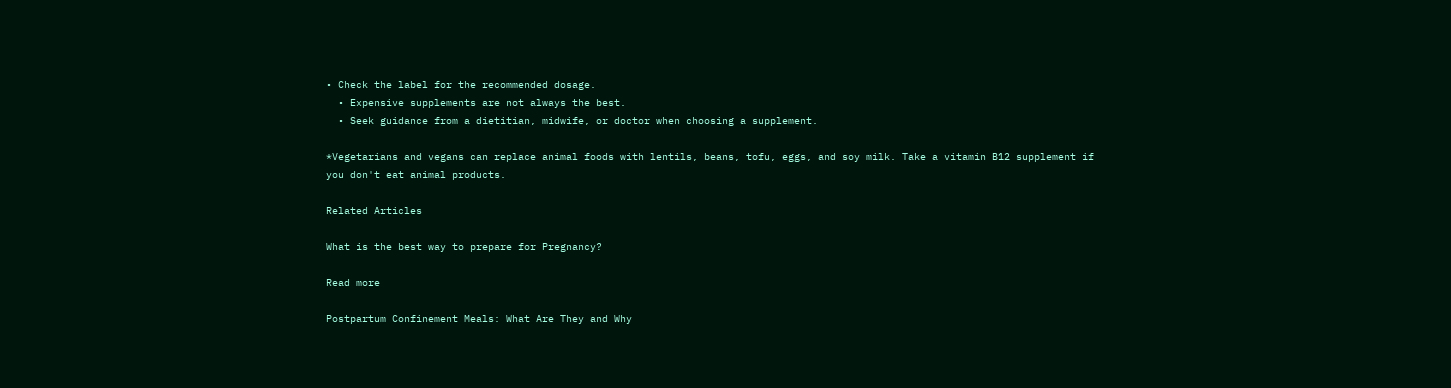• Check the label for the recommended dosage.
  • Expensive supplements are not always the best.
  • Seek guidance from a dietitian, midwife, or doctor when choosing a supplement.

*Vegetarians and vegans can replace animal foods with lentils, beans, tofu, eggs, and soy milk. Take a vitamin B12 supplement if you don't eat animal products.

Related Articles

What is the best way to prepare for Pregnancy?

Read more

Postpartum Confinement Meals: What Are They and Why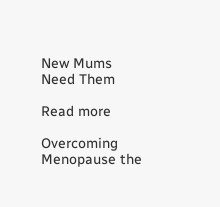New Mums Need Them

Read more

Overcoming Menopause the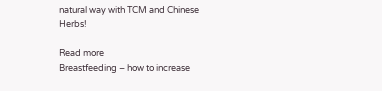natural way with TCM and Chinese Herbs!

Read more
Breastfeeding – how to increase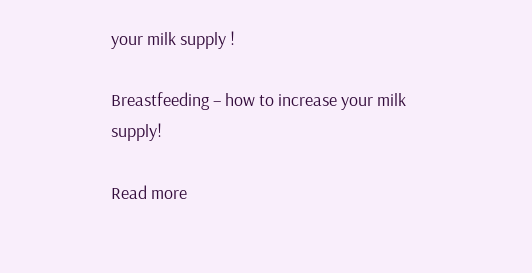your milk supply !

Breastfeeding – how to increase your milk supply!

Read more